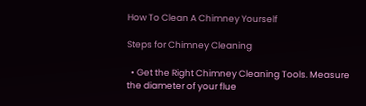How To Clean A Chimney Yourself

Steps for Chimney Cleaning

  • Get the Right Chimney Cleaning Tools. Measure the diameter of your flue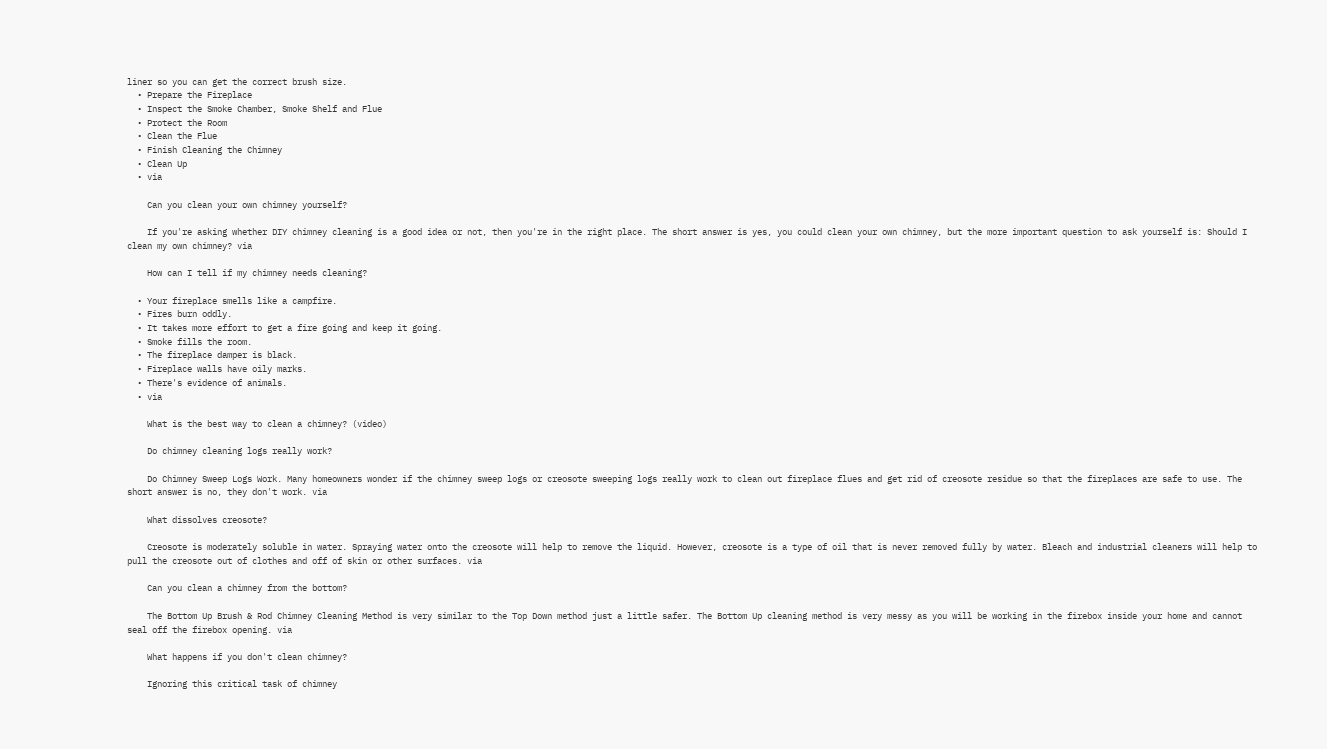liner so you can get the correct brush size.
  • Prepare the Fireplace
  • Inspect the Smoke Chamber, Smoke Shelf and Flue
  • Protect the Room
  • Clean the Flue
  • Finish Cleaning the Chimney
  • Clean Up
  • via

    Can you clean your own chimney yourself?

    If you're asking whether DIY chimney cleaning is a good idea or not, then you're in the right place. The short answer is yes, you could clean your own chimney, but the more important question to ask yourself is: Should I clean my own chimney? via

    How can I tell if my chimney needs cleaning?

  • Your fireplace smells like a campfire.
  • Fires burn oddly.
  • It takes more effort to get a fire going and keep it going.
  • Smoke fills the room.
  • The fireplace damper is black.
  • Fireplace walls have oily marks.
  • There's evidence of animals.
  • via

    What is the best way to clean a chimney? (video)

    Do chimney cleaning logs really work?

    Do Chimney Sweep Logs Work. Many homeowners wonder if the chimney sweep logs or creosote sweeping logs really work to clean out fireplace flues and get rid of creosote residue so that the fireplaces are safe to use. The short answer is no, they don't work. via

    What dissolves creosote?

    Creosote is moderately soluble in water. Spraying water onto the creosote will help to remove the liquid. However, creosote is a type of oil that is never removed fully by water. Bleach and industrial cleaners will help to pull the creosote out of clothes and off of skin or other surfaces. via

    Can you clean a chimney from the bottom?

    The Bottom Up Brush & Rod Chimney Cleaning Method is very similar to the Top Down method just a little safer. The Bottom Up cleaning method is very messy as you will be working in the firebox inside your home and cannot seal off the firebox opening. via

    What happens if you don't clean chimney?

    Ignoring this critical task of chimney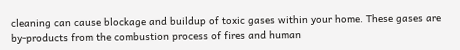cleaning can cause blockage and buildup of toxic gases within your home. These gases are by-products from the combustion process of fires and human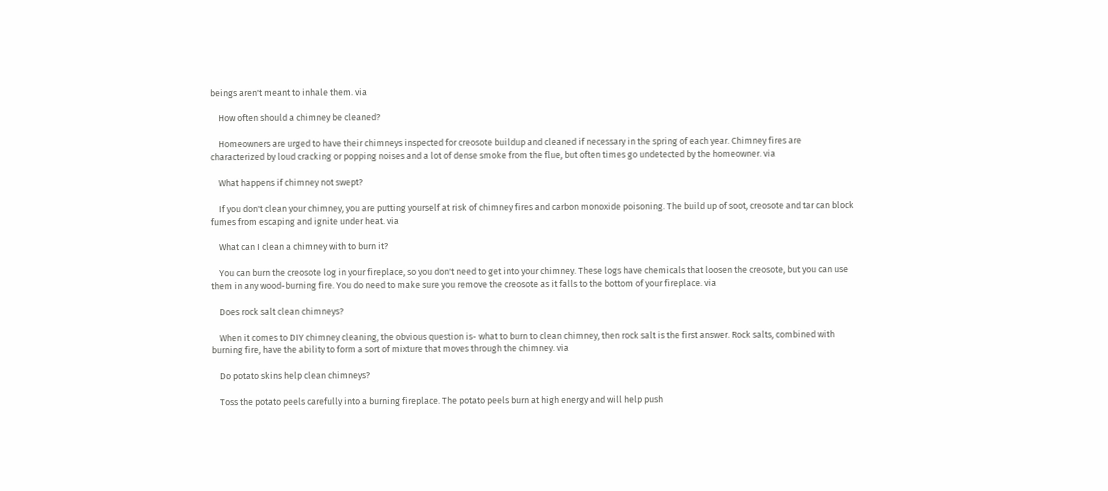beings aren't meant to inhale them. via

    How often should a chimney be cleaned?

    Homeowners are urged to have their chimneys inspected for creosote buildup and cleaned if necessary in the spring of each year. Chimney fires are characterized by loud cracking or popping noises and a lot of dense smoke from the flue, but often times go undetected by the homeowner. via

    What happens if chimney not swept?

    If you don't clean your chimney, you are putting yourself at risk of chimney fires and carbon monoxide poisoning. The build up of soot, creosote and tar can block fumes from escaping and ignite under heat. via

    What can I clean a chimney with to burn it?

    You can burn the creosote log in your fireplace, so you don't need to get into your chimney. These logs have chemicals that loosen the creosote, but you can use them in any wood-burning fire. You do need to make sure you remove the creosote as it falls to the bottom of your fireplace. via

    Does rock salt clean chimneys?

    When it comes to DIY chimney cleaning, the obvious question is- what to burn to clean chimney, then rock salt is the first answer. Rock salts, combined with burning fire, have the ability to form a sort of mixture that moves through the chimney. via

    Do potato skins help clean chimneys?

    Toss the potato peels carefully into a burning fireplace. The potato peels burn at high energy and will help push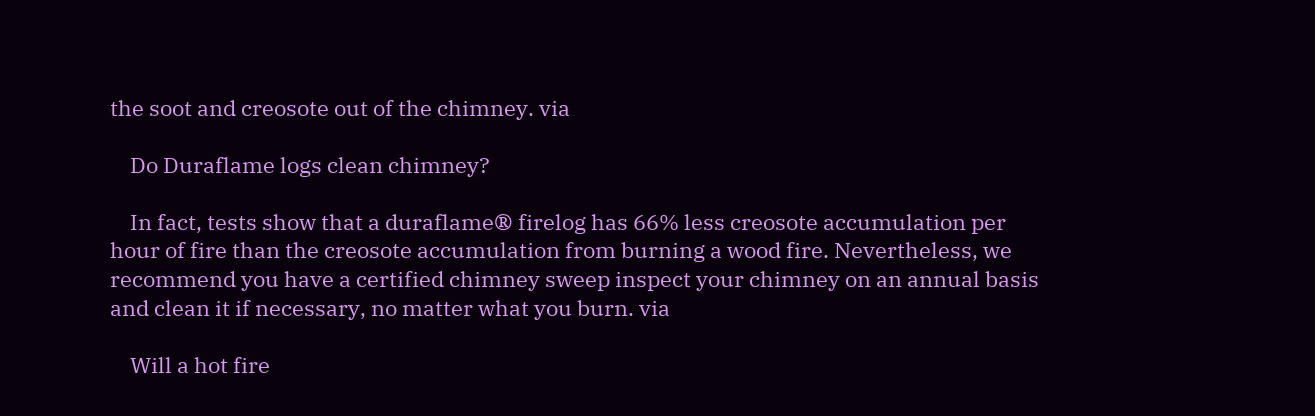the soot and creosote out of the chimney. via

    Do Duraflame logs clean chimney?

    In fact, tests show that a duraflame® firelog has 66% less creosote accumulation per hour of fire than the creosote accumulation from burning a wood fire. Nevertheless, we recommend you have a certified chimney sweep inspect your chimney on an annual basis and clean it if necessary, no matter what you burn. via

    Will a hot fire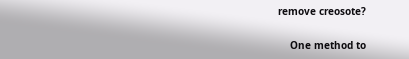remove creosote?

    One method to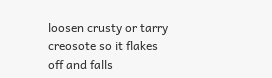loosen crusty or tarry creosote so it flakes off and falls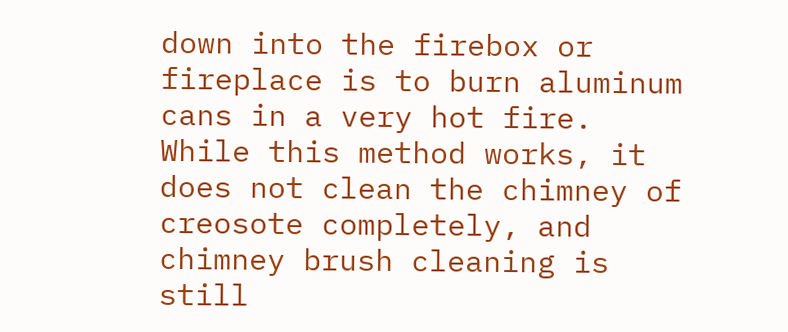down into the firebox or fireplace is to burn aluminum cans in a very hot fire. While this method works, it does not clean the chimney of creosote completely, and chimney brush cleaning is still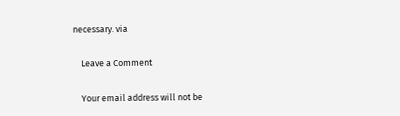necessary. via

    Leave a Comment

    Your email address will not be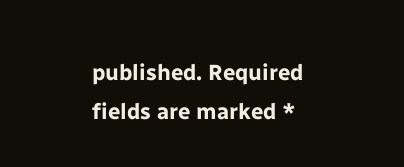published. Required fields are marked *